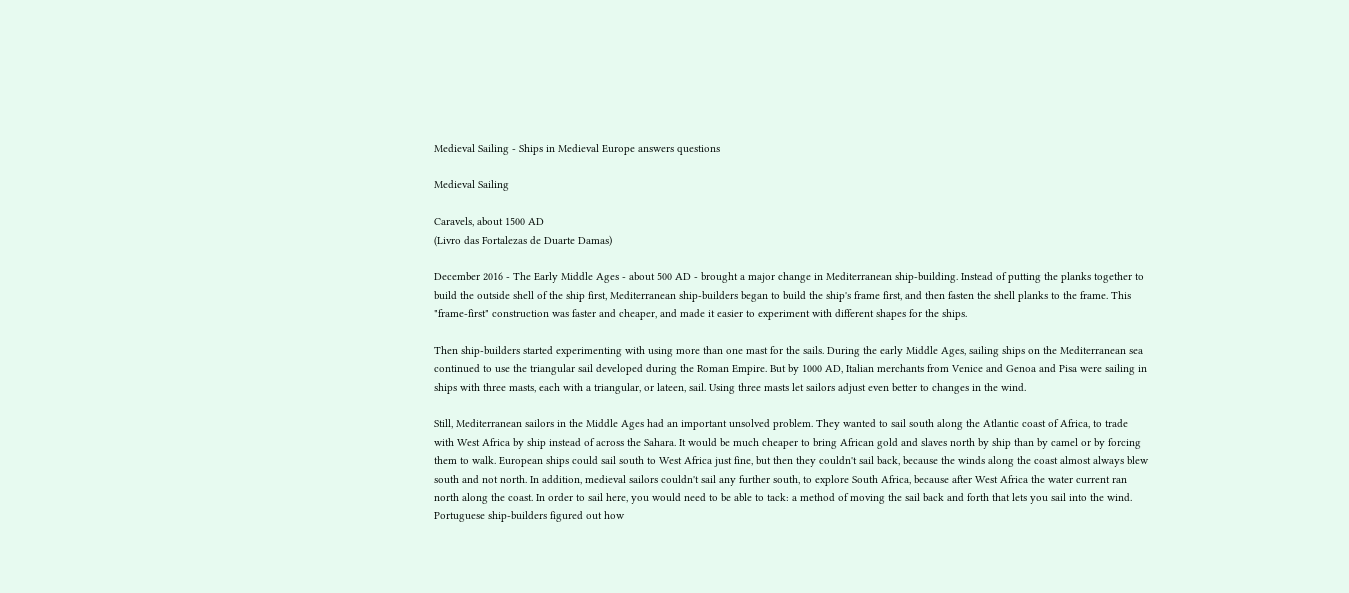Medieval Sailing - Ships in Medieval Europe answers questions

Medieval Sailing

Caravels, about 1500 AD
(Livro das Fortalezas de Duarte Damas)

December 2016 - The Early Middle Ages - about 500 AD - brought a major change in Mediterranean ship-building. Instead of putting the planks together to build the outside shell of the ship first, Mediterranean ship-builders began to build the ship's frame first, and then fasten the shell planks to the frame. This "frame-first" construction was faster and cheaper, and made it easier to experiment with different shapes for the ships.

Then ship-builders started experimenting with using more than one mast for the sails. During the early Middle Ages, sailing ships on the Mediterranean sea continued to use the triangular sail developed during the Roman Empire. But by 1000 AD, Italian merchants from Venice and Genoa and Pisa were sailing in ships with three masts, each with a triangular, or lateen, sail. Using three masts let sailors adjust even better to changes in the wind.

Still, Mediterranean sailors in the Middle Ages had an important unsolved problem. They wanted to sail south along the Atlantic coast of Africa, to trade with West Africa by ship instead of across the Sahara. It would be much cheaper to bring African gold and slaves north by ship than by camel or by forcing them to walk. European ships could sail south to West Africa just fine, but then they couldn't sail back, because the winds along the coast almost always blew south and not north. In addition, medieval sailors couldn't sail any further south, to explore South Africa, because after West Africa the water current ran north along the coast. In order to sail here, you would need to be able to tack: a method of moving the sail back and forth that lets you sail into the wind. Portuguese ship-builders figured out how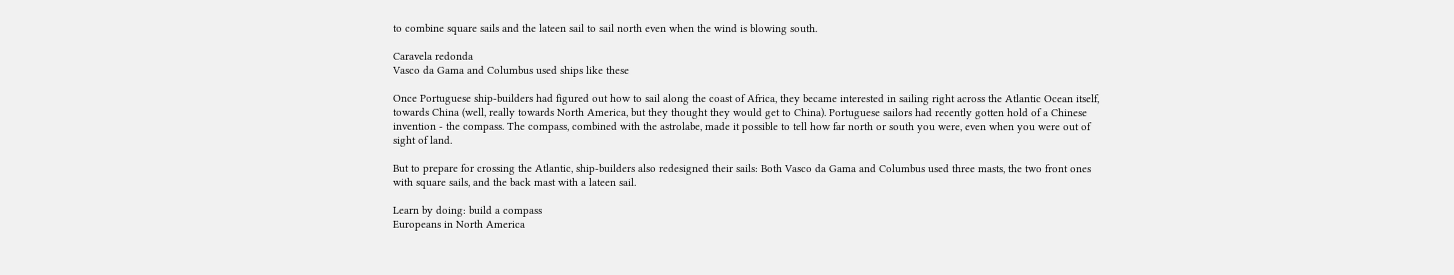to combine square sails and the lateen sail to sail north even when the wind is blowing south.

Caravela redonda
Vasco da Gama and Columbus used ships like these

Once Portuguese ship-builders had figured out how to sail along the coast of Africa, they became interested in sailing right across the Atlantic Ocean itself, towards China (well, really towards North America, but they thought they would get to China). Portuguese sailors had recently gotten hold of a Chinese invention - the compass. The compass, combined with the astrolabe, made it possible to tell how far north or south you were, even when you were out of sight of land.

But to prepare for crossing the Atlantic, ship-builders also redesigned their sails: Both Vasco da Gama and Columbus used three masts, the two front ones with square sails, and the back mast with a lateen sail.

Learn by doing: build a compass
Europeans in North America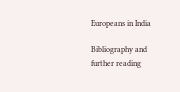Europeans in India

Bibliography and further reading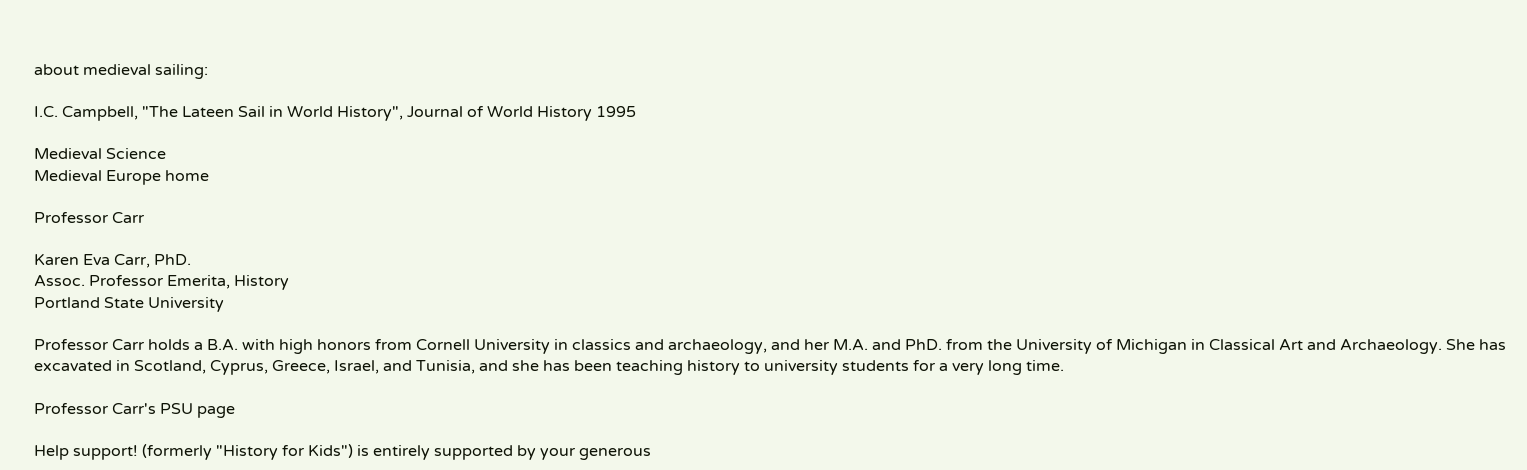about medieval sailing:

I.C. Campbell, "The Lateen Sail in World History", Journal of World History 1995

Medieval Science
Medieval Europe home

Professor Carr

Karen Eva Carr, PhD.
Assoc. Professor Emerita, History
Portland State University

Professor Carr holds a B.A. with high honors from Cornell University in classics and archaeology, and her M.A. and PhD. from the University of Michigan in Classical Art and Archaeology. She has excavated in Scotland, Cyprus, Greece, Israel, and Tunisia, and she has been teaching history to university students for a very long time.

Professor Carr's PSU page

Help support! (formerly "History for Kids") is entirely supported by your generous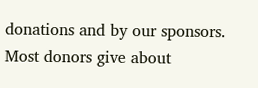donations and by our sponsors. Most donors give about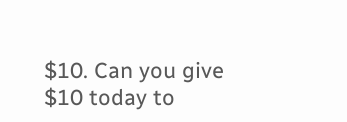$10. Can you give $10 today to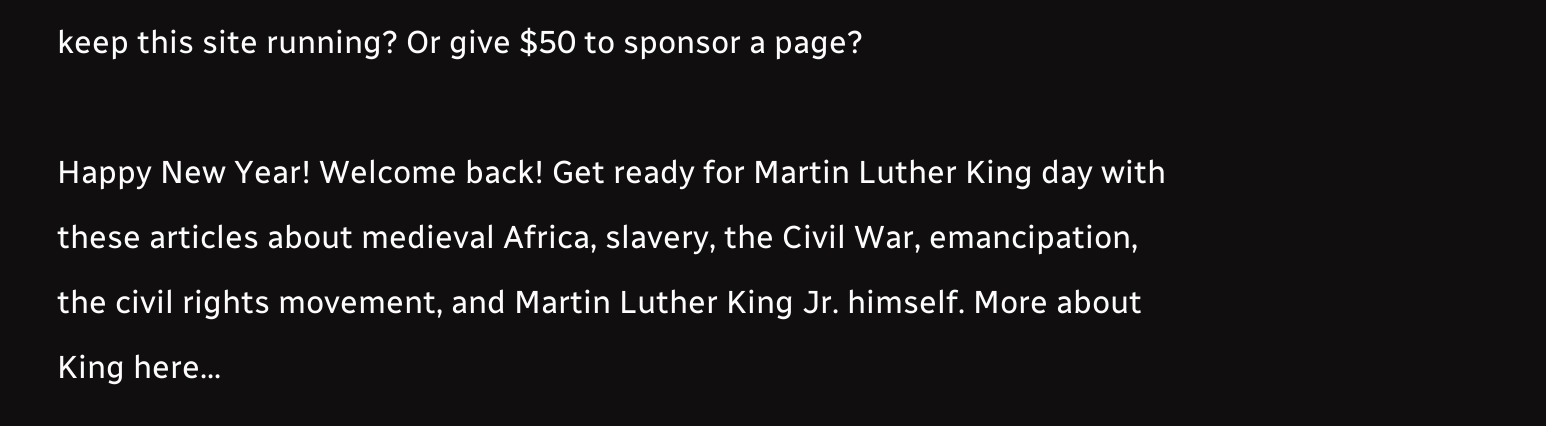keep this site running? Or give $50 to sponsor a page?

Happy New Year! Welcome back! Get ready for Martin Luther King day with these articles about medieval Africa, slavery, the Civil War, emancipation, the civil rights movement, and Martin Luther King Jr. himself. More about King here...